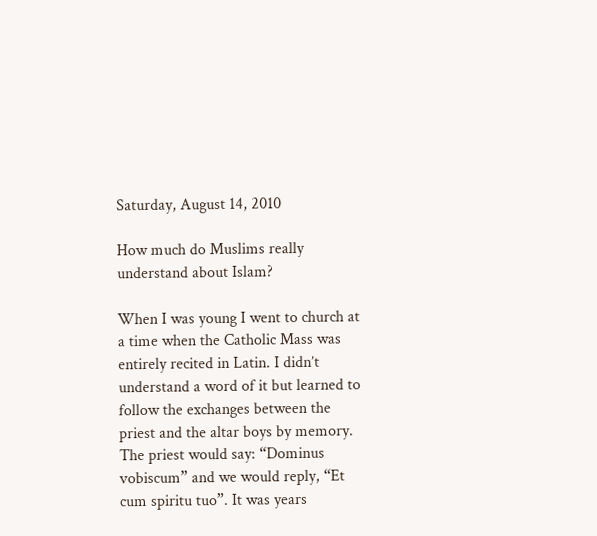Saturday, August 14, 2010

How much do Muslims really understand about Islam?

When I was young I went to church at a time when the Catholic Mass was entirely recited in Latin. I didn’t understand a word of it but learned to follow the exchanges between the priest and the altar boys by memory. The priest would say: “Dominus vobiscum” and we would reply, “Et cum spiritu tuo”. It was years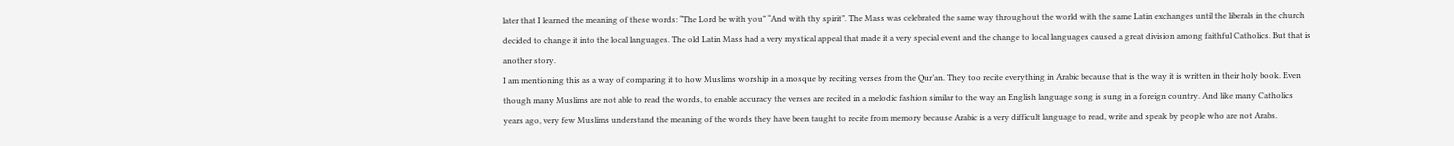later that I learned the meaning of these words: “The Lord be with you” “And with thy spirit”. The Mass was celebrated the same way throughout the world with the same Latin exchanges until the liberals in the church decided to change it into the local languages. The old Latin Mass had a very mystical appeal that made it a very special event and the change to local languages caused a great division among faithful Catholics. But that is another story.
I am mentioning this as a way of comparing it to how Muslims worship in a mosque by reciting verses from the Qur’an. They too recite everything in Arabic because that is the way it is written in their holy book. Even though many Muslims are not able to read the words, to enable accuracy the verses are recited in a melodic fashion similar to the way an English language song is sung in a foreign country. And like many Catholics years ago, very few Muslims understand the meaning of the words they have been taught to recite from memory because Arabic is a very difficult language to read, write and speak by people who are not Arabs.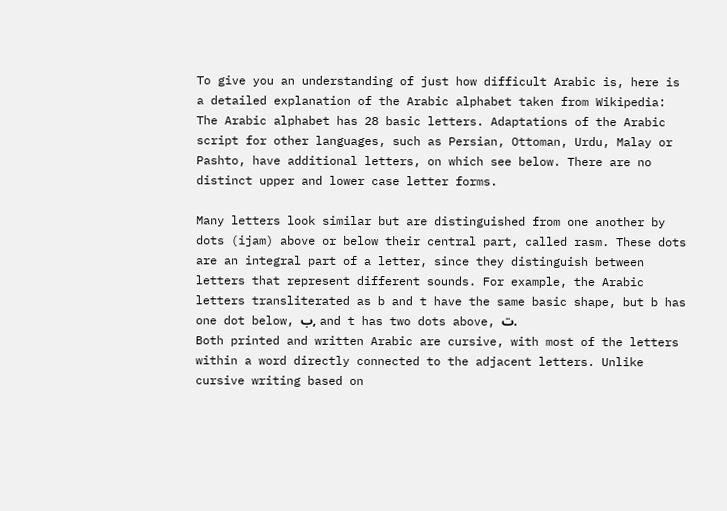To give you an understanding of just how difficult Arabic is, here is a detailed explanation of the Arabic alphabet taken from Wikipedia:
The Arabic alphabet has 28 basic letters. Adaptations of the Arabic script for other languages, such as Persian, Ottoman, Urdu, Malay or Pashto, have additional letters, on which see below. There are no distinct upper and lower case letter forms.

Many letters look similar but are distinguished from one another by dots (ijam) above or below their central part, called rasm. These dots are an integral part of a letter, since they distinguish between letters that represent different sounds. For example, the Arabic letters transliterated as b and t have the same basic shape, but b has one dot below, ب, and t has two dots above, ت.
Both printed and written Arabic are cursive, with most of the letters within a word directly connected to the adjacent letters. Unlike cursive writing based on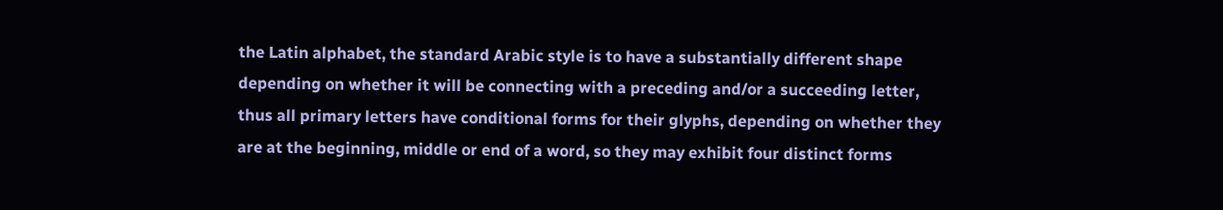the Latin alphabet, the standard Arabic style is to have a substantially different shape depending on whether it will be connecting with a preceding and/or a succeeding letter, thus all primary letters have conditional forms for their glyphs, depending on whether they are at the beginning, middle or end of a word, so they may exhibit four distinct forms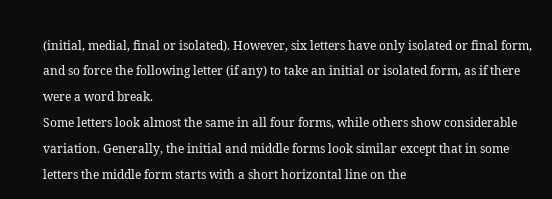(initial, medial, final or isolated). However, six letters have only isolated or final form, and so force the following letter (if any) to take an initial or isolated form, as if there were a word break.
Some letters look almost the same in all four forms, while others show considerable variation. Generally, the initial and middle forms look similar except that in some letters the middle form starts with a short horizontal line on the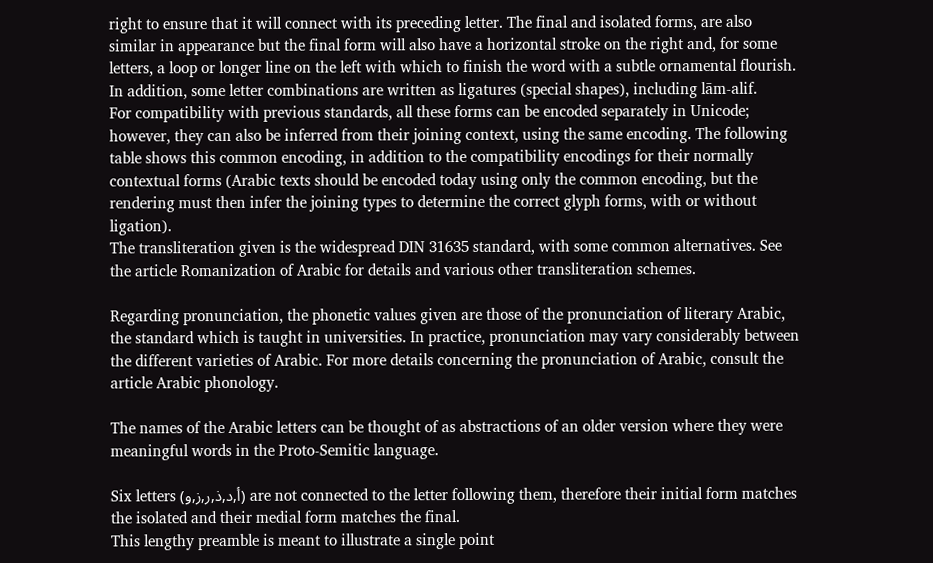right to ensure that it will connect with its preceding letter. The final and isolated forms, are also similar in appearance but the final form will also have a horizontal stroke on the right and, for some letters, a loop or longer line on the left with which to finish the word with a subtle ornamental flourish. In addition, some letter combinations are written as ligatures (special shapes), including lām-alif.
For compatibility with previous standards, all these forms can be encoded separately in Unicode; however, they can also be inferred from their joining context, using the same encoding. The following table shows this common encoding, in addition to the compatibility encodings for their normally contextual forms (Arabic texts should be encoded today using only the common encoding, but the rendering must then infer the joining types to determine the correct glyph forms, with or without ligation).
The transliteration given is the widespread DIN 31635 standard, with some common alternatives. See the article Romanization of Arabic for details and various other transliteration schemes.

Regarding pronunciation, the phonetic values given are those of the pronunciation of literary Arabic, the standard which is taught in universities. In practice, pronunciation may vary considerably between the different varieties of Arabic. For more details concerning the pronunciation of Arabic, consult the article Arabic phonology.

The names of the Arabic letters can be thought of as abstractions of an older version where they were meaningful words in the Proto-Semitic language.

Six letters (أ,د,ذ,ر,ز,و) are not connected to the letter following them, therefore their initial form matches the isolated and their medial form matches the final.
This lengthy preamble is meant to illustrate a single point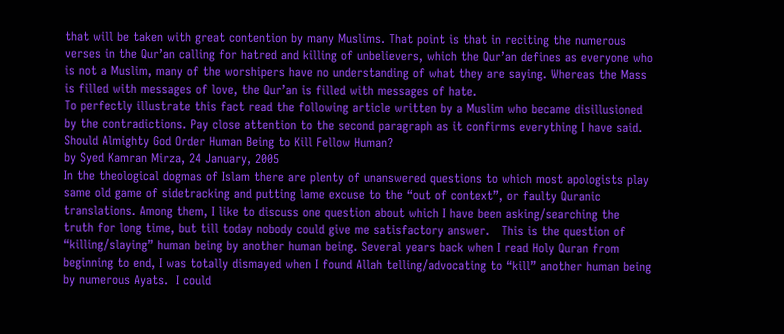that will be taken with great contention by many Muslims. That point is that in reciting the numerous verses in the Qur’an calling for hatred and killing of unbelievers, which the Qur’an defines as everyone who is not a Muslim, many of the worshipers have no understanding of what they are saying. Whereas the Mass is filled with messages of love, the Qur’an is filled with messages of hate.
To perfectly illustrate this fact read the following article written by a Muslim who became disillusioned by the contradictions. Pay close attention to the second paragraph as it confirms everything I have said.
Should Almighty God Order Human Being to Kill Fellow Human?
by Syed Kamran Mirza, 24 January, 2005
In the theological dogmas of Islam there are plenty of unanswered questions to which most apologists play same old game of sidetracking and putting lame excuse to the “out of context”, or faulty Quranic translations. Among them, I like to discuss one question about which I have been asking/searching the truth for long time, but till today nobody could give me satisfactory answer.   This is the question of “killing/slaying” human being by another human being. Several years back when I read Holy Quran from beginning to end, I was totally dismayed when I found Allah telling/advocating to “kill” another human being by numerous Ayats.  I could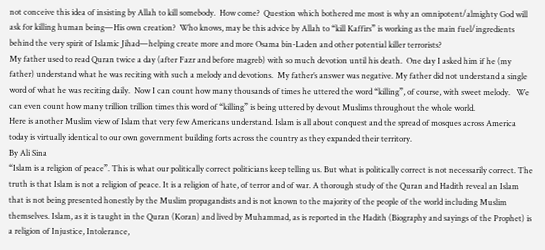not conceive this idea of insisting by Allah to kill somebody.  How come?  Question which bothered me most is why an omnipotent/almighty God will ask for killing human being—His own creation?  Who knows, may be this advice by Allah to “kill Kaffirs” is working as the main fuel/ingredients behind the very spirit of Islamic Jihad—helping create more and more Osama bin-Laden and other potential killer terrorists?
My father used to read Quran twice a day (after Fazr and before magreb) with so much devotion until his death.  One day I asked him if he (my father) understand what he was reciting with such a melody and devotions.  My father’s answer was negative. My father did not understand a single word of what he was reciting daily.  Now I can count how many thousands of times he uttered the word “killing”, of course, with sweet melody.   We can even count how many trillion trillion times this word of “killing” is being uttered by devout Muslims throughout the whole world.
Here is another Muslim view of Islam that very few Americans understand. Islam is all about conquest and the spread of mosques across America today is virtually identical to our own government building forts across the country as they expanded their territory.
By Ali Sina
“Islam is a religion of peace”. This is what our politically correct politicians keep telling us. But what is politically correct is not necessarily correct. The truth is that Islam is not a religion of peace. It is a religion of hate, of terror and of war. A thorough study of the Quran and Hadith reveal an Islam that is not being presented honestly by the Muslim propagandists and is not known to the majority of the people of the world including Muslim themselves. Islam, as it is taught in the Quran (Koran) and lived by Muhammad, as is reported in the Hadith (Biography and sayings of the Prophet) is a religion of Injustice, Intolerance,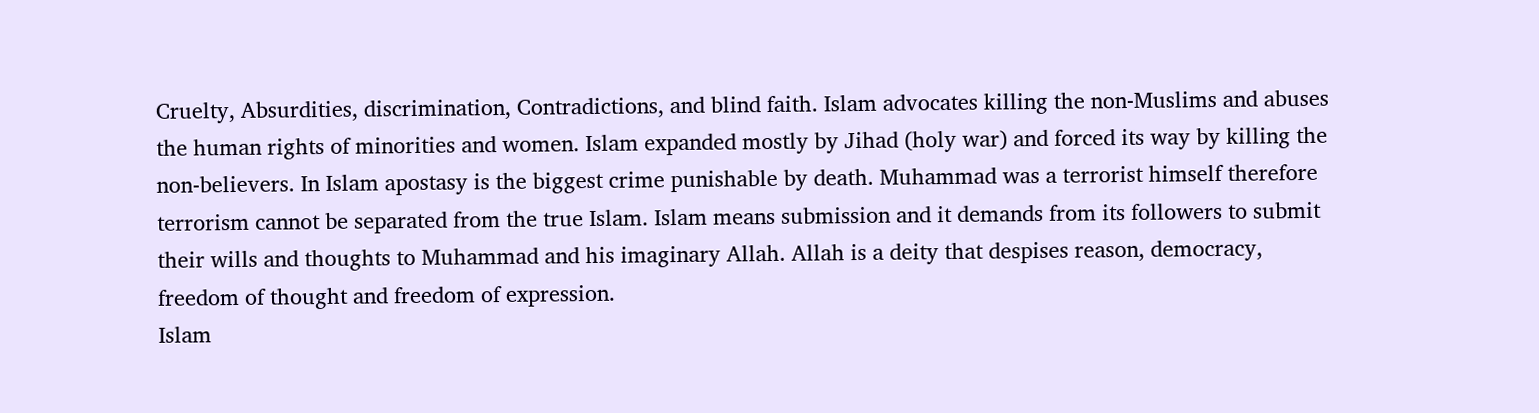Cruelty, Absurdities, discrimination, Contradictions, and blind faith. Islam advocates killing the non-Muslims and abuses the human rights of minorities and women. Islam expanded mostly by Jihad (holy war) and forced its way by killing the non-believers. In Islam apostasy is the biggest crime punishable by death. Muhammad was a terrorist himself therefore terrorism cannot be separated from the true Islam. Islam means submission and it demands from its followers to submit their wills and thoughts to Muhammad and his imaginary Allah. Allah is a deity that despises reason, democracy, freedom of thought and freedom of expression.
Islam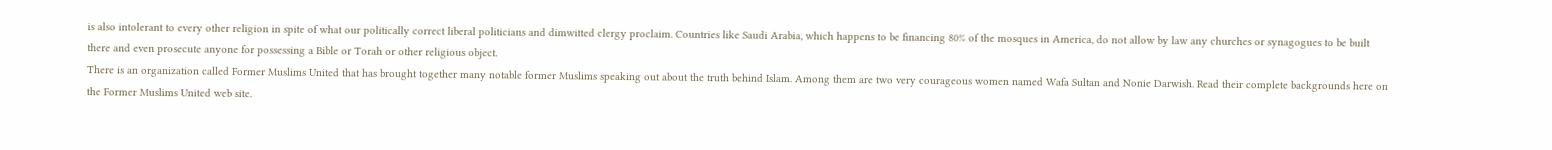is also intolerant to every other religion in spite of what our politically correct liberal politicians and dimwitted clergy proclaim. Countries like Saudi Arabia, which happens to be financing 80% of the mosques in America, do not allow by law any churches or synagogues to be built there and even prosecute anyone for possessing a Bible or Torah or other religious object.
There is an organization called Former Muslims United that has brought together many notable former Muslims speaking out about the truth behind Islam. Among them are two very courageous women named Wafa Sultan and Nonie Darwish. Read their complete backgrounds here on the Former Muslims United web site.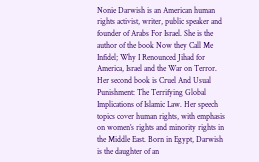Nonie Darwish is an American human rights activist, writer, public speaker and founder of Arabs For Israel. She is the author of the book Now they Call Me Infidel; Why I Renounced Jihad for America, Israel and the War on Terror. Her second book is Cruel And Usual Punishment: The Terrifying Global Implications of Islamic Law. Her speech topics cover human rights, with emphasis on women’s rights and minority rights in the Middle East. Born in Egypt, Darwish is the daughter of an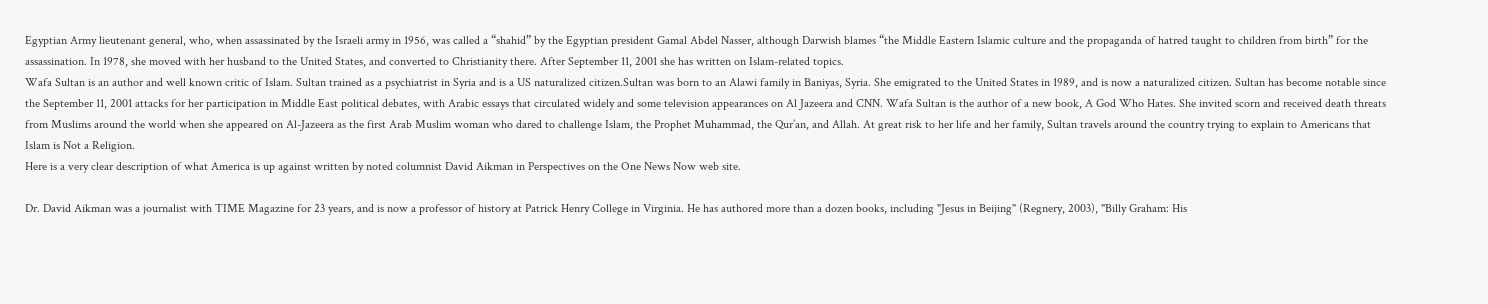Egyptian Army lieutenant general, who, when assassinated by the Israeli army in 1956, was called a “shahid” by the Egyptian president Gamal Abdel Nasser, although Darwish blames “the Middle Eastern Islamic culture and the propaganda of hatred taught to children from birth” for the assassination. In 1978, she moved with her husband to the United States, and converted to Christianity there. After September 11, 2001 she has written on Islam-related topics.
Wafa Sultan is an author and well known critic of Islam. Sultan trained as a psychiatrist in Syria and is a US naturalized citizen.Sultan was born to an Alawi family in Baniyas, Syria. She emigrated to the United States in 1989, and is now a naturalized citizen. Sultan has become notable since the September 11, 2001 attacks for her participation in Middle East political debates, with Arabic essays that circulated widely and some television appearances on Al Jazeera and CNN. Wafa Sultan is the author of a new book, A God Who Hates. She invited scorn and received death threats from Muslims around the world when she appeared on Al-Jazeera as the first Arab Muslim woman who dared to challenge Islam, the Prophet Muhammad, the Qur’an, and Allah. At great risk to her life and her family, Sultan travels around the country trying to explain to Americans that Islam is Not a Religion.
Here is a very clear description of what America is up against written by noted columnist David Aikman in Perspectives on the One News Now web site.

Dr. David Aikman was a journalist with TIME Magazine for 23 years, and is now a professor of history at Patrick Henry College in Virginia. He has authored more than a dozen books, including "Jesus in Beijing" (Regnery, 2003), "Billy Graham: His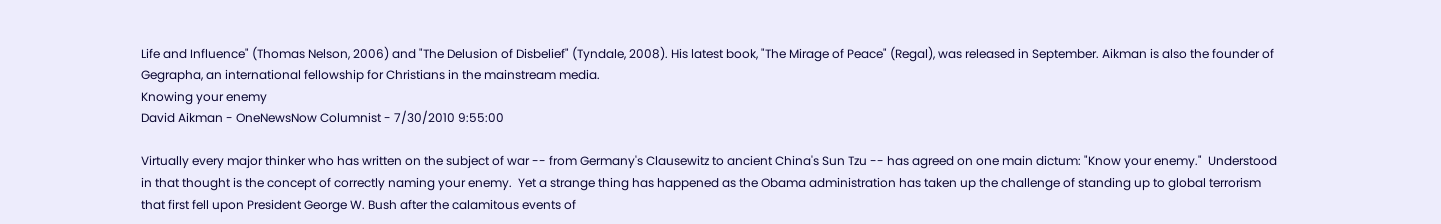Life and Influence" (Thomas Nelson, 2006) and "The Delusion of Disbelief" (Tyndale, 2008). His latest book, "The Mirage of Peace" (Regal), was released in September. Aikman is also the founder of Gegrapha, an international fellowship for Christians in the mainstream media.
Knowing your enemy
David Aikman - OneNewsNow Columnist - 7/30/2010 9:55:00

Virtually every major thinker who has written on the subject of war -- from Germany's Clausewitz to ancient China's Sun Tzu -- has agreed on one main dictum: "Know your enemy."  Understood in that thought is the concept of correctly naming your enemy.  Yet a strange thing has happened as the Obama administration has taken up the challenge of standing up to global terrorism that first fell upon President George W. Bush after the calamitous events of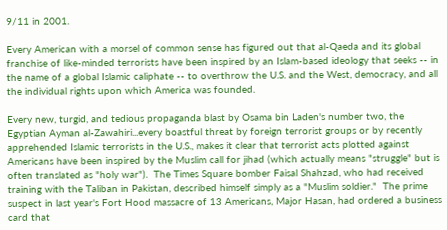9/11 in 2001.

Every American with a morsel of common sense has figured out that al-Qaeda and its global franchise of like-minded terrorists have been inspired by an Islam-based ideology that seeks -- in the name of a global Islamic caliphate -- to overthrow the U.S. and the West, democracy, and all the individual rights upon which America was founded.

Every new, turgid, and tedious propaganda blast by Osama bin Laden's number two, the Egyptian Ayman al-Zawahiri...every boastful threat by foreign terrorist groups or by recently apprehended Islamic terrorists in the U.S., makes it clear that terrorist acts plotted against Americans have been inspired by the Muslim call for jihad (which actually means "struggle" but is often translated as "holy war").  The Times Square bomber Faisal Shahzad, who had received training with the Taliban in Pakistan, described himself simply as a "Muslim soldier."  The prime suspect in last year's Fort Hood massacre of 13 Americans, Major Hasan, had ordered a business card that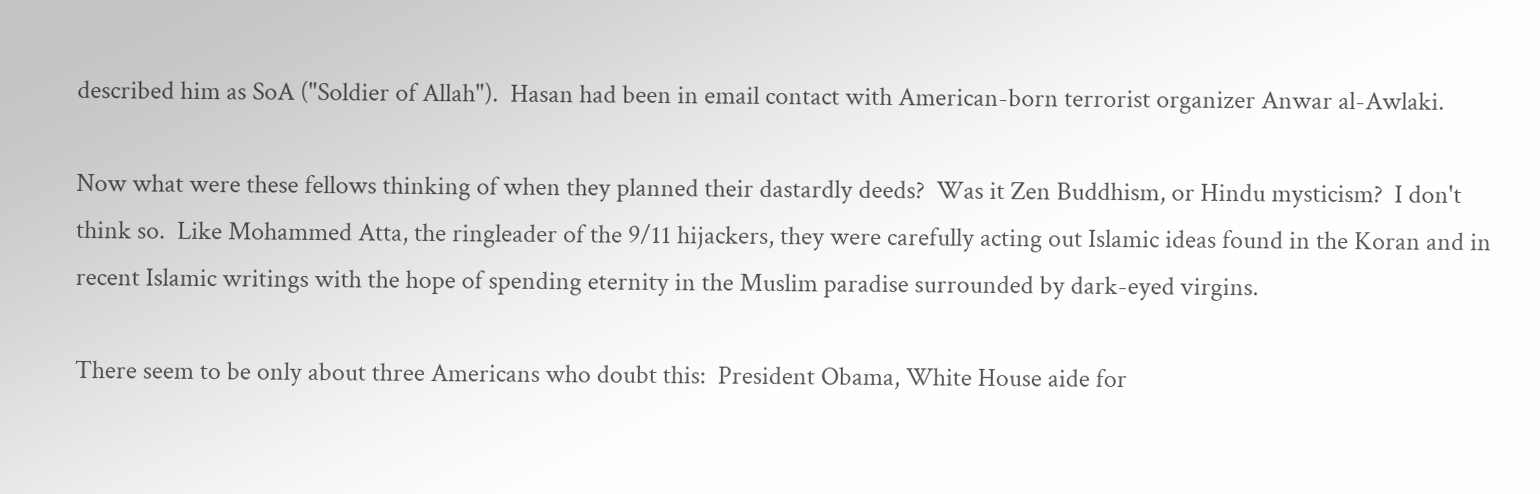described him as SoA ("Soldier of Allah").  Hasan had been in email contact with American-born terrorist organizer Anwar al-Awlaki.

Now what were these fellows thinking of when they planned their dastardly deeds?  Was it Zen Buddhism, or Hindu mysticism?  I don't think so.  Like Mohammed Atta, the ringleader of the 9/11 hijackers, they were carefully acting out Islamic ideas found in the Koran and in recent Islamic writings with the hope of spending eternity in the Muslim paradise surrounded by dark-eyed virgins.

There seem to be only about three Americans who doubt this:  President Obama, White House aide for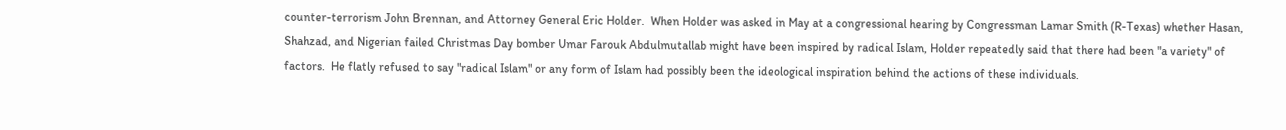counter-terrorism John Brennan, and Attorney General Eric Holder.  When Holder was asked in May at a congressional hearing by Congressman Lamar Smith (R-Texas) whether Hasan, Shahzad, and Nigerian failed Christmas Day bomber Umar Farouk Abdulmutallab might have been inspired by radical Islam, Holder repeatedly said that there had been "a variety" of factors.  He flatly refused to say "radical Islam" or any form of Islam had possibly been the ideological inspiration behind the actions of these individuals.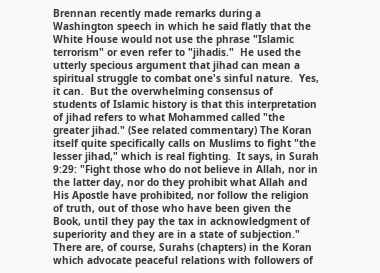Brennan recently made remarks during a Washington speech in which he said flatly that the White House would not use the phrase "Islamic terrorism" or even refer to "jihadis."  He used the utterly specious argument that jihad can mean a spiritual struggle to combat one's sinful nature.  Yes, it can.  But the overwhelming consensus of students of Islamic history is that this interpretation of jihad refers to what Mohammed called "the greater jihad." (See related commentary) The Koran itself quite specifically calls on Muslims to fight "the lesser jihad," which is real fighting.  It says, in Surah 9:29: "Fight those who do not believe in Allah, nor in the latter day, nor do they prohibit what Allah and His Apostle have prohibited, nor follow the religion of truth, out of those who have been given the Book, until they pay the tax in acknowledgment of superiority and they are in a state of subjection."
There are, of course, Surahs (chapters) in the Koran which advocate peaceful relations with followers of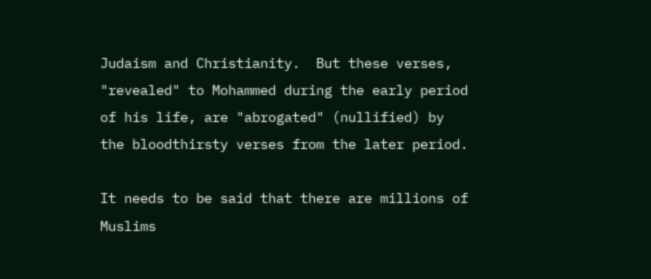Judaism and Christianity.  But these verses, "revealed" to Mohammed during the early period of his life, are "abrogated" (nullified) by the bloodthirsty verses from the later period.

It needs to be said that there are millions of Muslims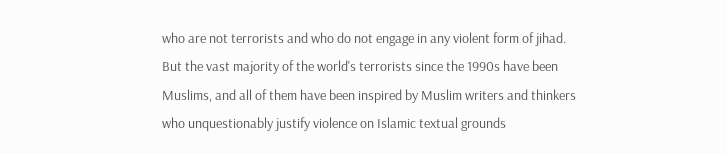who are not terrorists and who do not engage in any violent form of jihad.  But the vast majority of the world's terrorists since the 1990s have been Muslims, and all of them have been inspired by Muslim writers and thinkers who unquestionably justify violence on Islamic textual grounds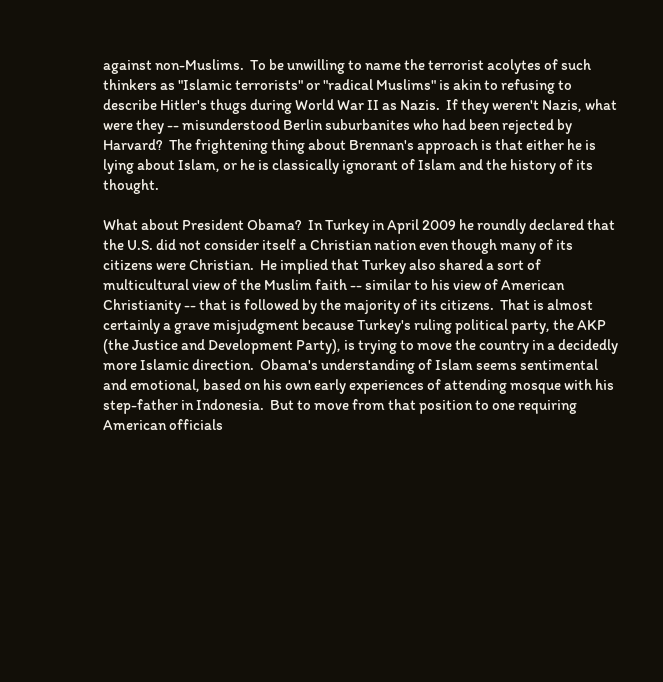against non-Muslims.  To be unwilling to name the terrorist acolytes of such thinkers as "Islamic terrorists" or "radical Muslims" is akin to refusing to describe Hitler's thugs during World War II as Nazis.  If they weren't Nazis, what were they -- misunderstood Berlin suburbanites who had been rejected by Harvard?  The frightening thing about Brennan's approach is that either he is lying about Islam, or he is classically ignorant of Islam and the history of its thought.

What about President Obama?  In Turkey in April 2009 he roundly declared that the U.S. did not consider itself a Christian nation even though many of its citizens were Christian.  He implied that Turkey also shared a sort of multicultural view of the Muslim faith -- similar to his view of American Christianity -- that is followed by the majority of its citizens.  That is almost certainly a grave misjudgment because Turkey's ruling political party, the AKP (the Justice and Development Party), is trying to move the country in a decidedly more Islamic direction.  Obama's understanding of Islam seems sentimental and emotional, based on his own early experiences of attending mosque with his step-father in Indonesia.  But to move from that position to one requiring American officials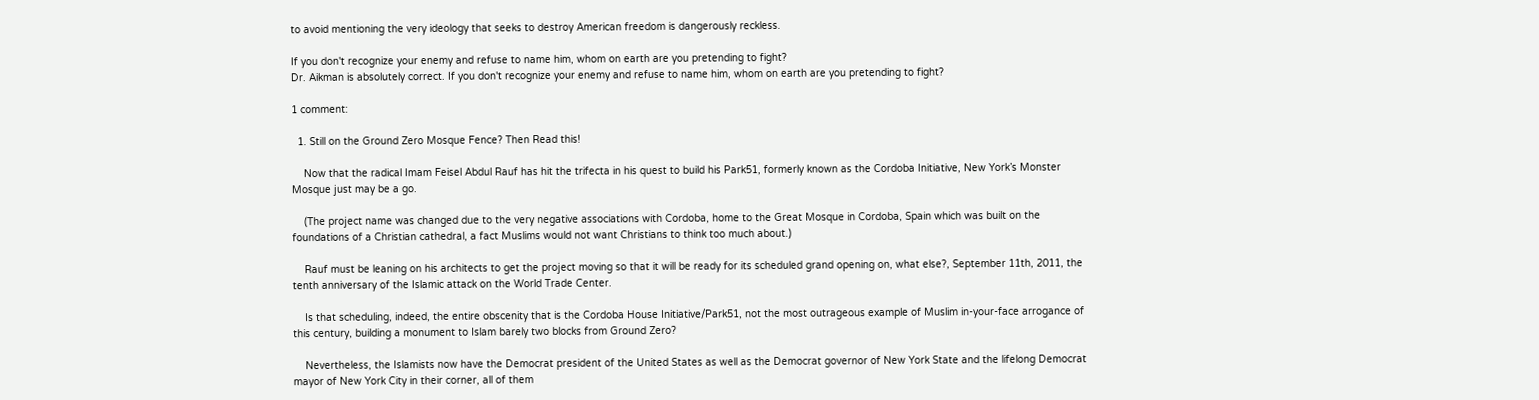to avoid mentioning the very ideology that seeks to destroy American freedom is dangerously reckless.

If you don't recognize your enemy and refuse to name him, whom on earth are you pretending to fight?
Dr. Aikman is absolutely correct. If you don't recognize your enemy and refuse to name him, whom on earth are you pretending to fight?

1 comment:

  1. Still on the Ground Zero Mosque Fence? Then Read this!

    Now that the radical Imam Feisel Abdul Rauf has hit the trifecta in his quest to build his Park51, formerly known as the Cordoba Initiative, New York’s Monster Mosque just may be a go.

    (The project name was changed due to the very negative associations with Cordoba, home to the Great Mosque in Cordoba, Spain which was built on the foundations of a Christian cathedral, a fact Muslims would not want Christians to think too much about.)

    Rauf must be leaning on his architects to get the project moving so that it will be ready for its scheduled grand opening on, what else?, September 11th, 2011, the tenth anniversary of the Islamic attack on the World Trade Center.

    Is that scheduling, indeed, the entire obscenity that is the Cordoba House Initiative/Park51, not the most outrageous example of Muslim in-your-face arrogance of this century, building a monument to Islam barely two blocks from Ground Zero?

    Nevertheless, the Islamists now have the Democrat president of the United States as well as the Democrat governor of New York State and the lifelong Democrat mayor of New York City in their corner, all of them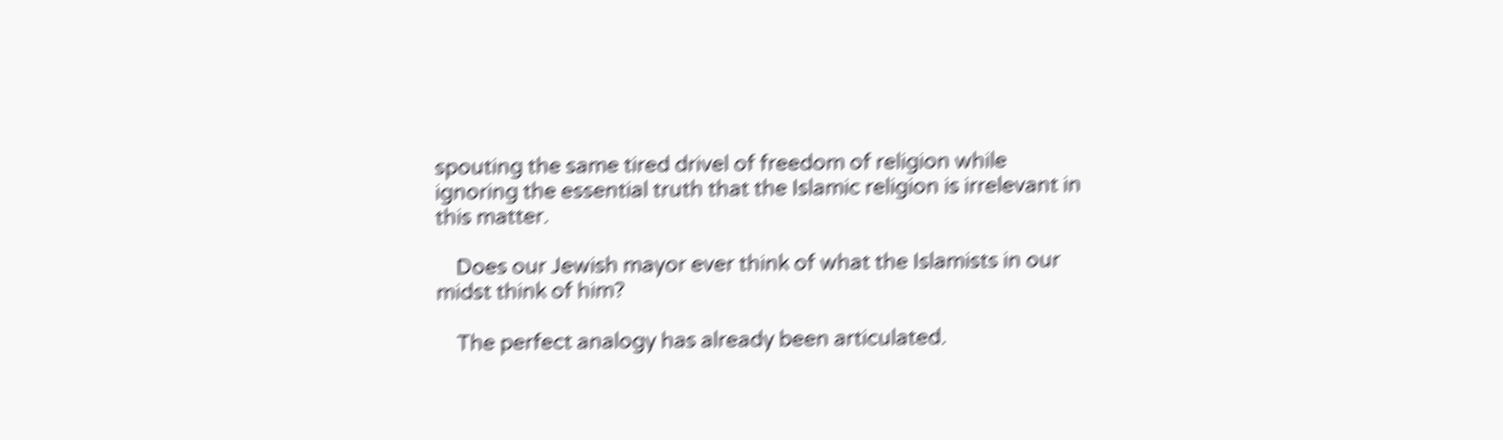spouting the same tired drivel of freedom of religion while ignoring the essential truth that the Islamic religion is irrelevant in this matter.

    Does our Jewish mayor ever think of what the Islamists in our midst think of him?

    The perfect analogy has already been articulated.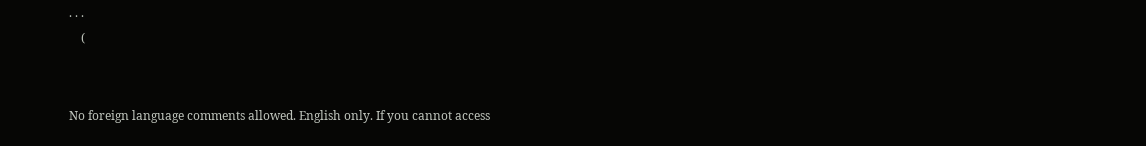. . .
    (


No foreign language comments allowed. English only. If you cannot access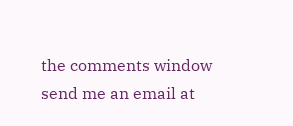the comments window send me an email at